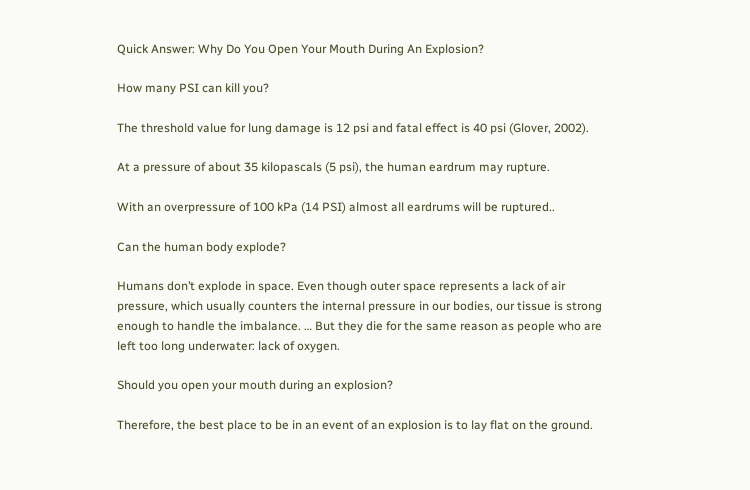Quick Answer: Why Do You Open Your Mouth During An Explosion?

How many PSI can kill you?

The threshold value for lung damage is 12 psi and fatal effect is 40 psi (Glover, 2002).

At a pressure of about 35 kilopascals (5 psi), the human eardrum may rupture.

With an overpressure of 100 kPa (14 PSI) almost all eardrums will be ruptured..

Can the human body explode?

Humans don’t explode in space. Even though outer space represents a lack of air pressure, which usually counters the internal pressure in our bodies, our tissue is strong enough to handle the imbalance. … But they die for the same reason as people who are left too long underwater: lack of oxygen.

Should you open your mouth during an explosion?

Therefore, the best place to be in an event of an explosion is to lay flat on the ground.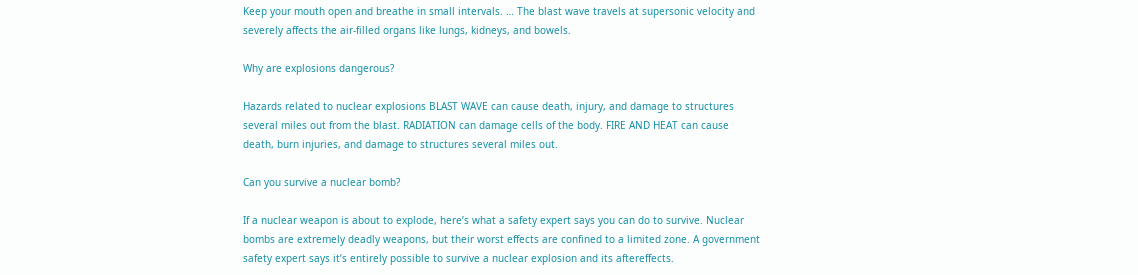Keep your mouth open and breathe in small intervals. … The blast wave travels at supersonic velocity and severely affects the air-filled organs like lungs, kidneys, and bowels.

Why are explosions dangerous?

Hazards related to nuclear explosions BLAST WAVE can cause death, injury, and damage to structures several miles out from the blast. RADIATION can damage cells of the body. FIRE AND HEAT can cause death, burn injuries, and damage to structures several miles out.

Can you survive a nuclear bomb?

If a nuclear weapon is about to explode, here’s what a safety expert says you can do to survive. Nuclear bombs are extremely deadly weapons, but their worst effects are confined to a limited zone. A government safety expert says it’s entirely possible to survive a nuclear explosion and its aftereffects.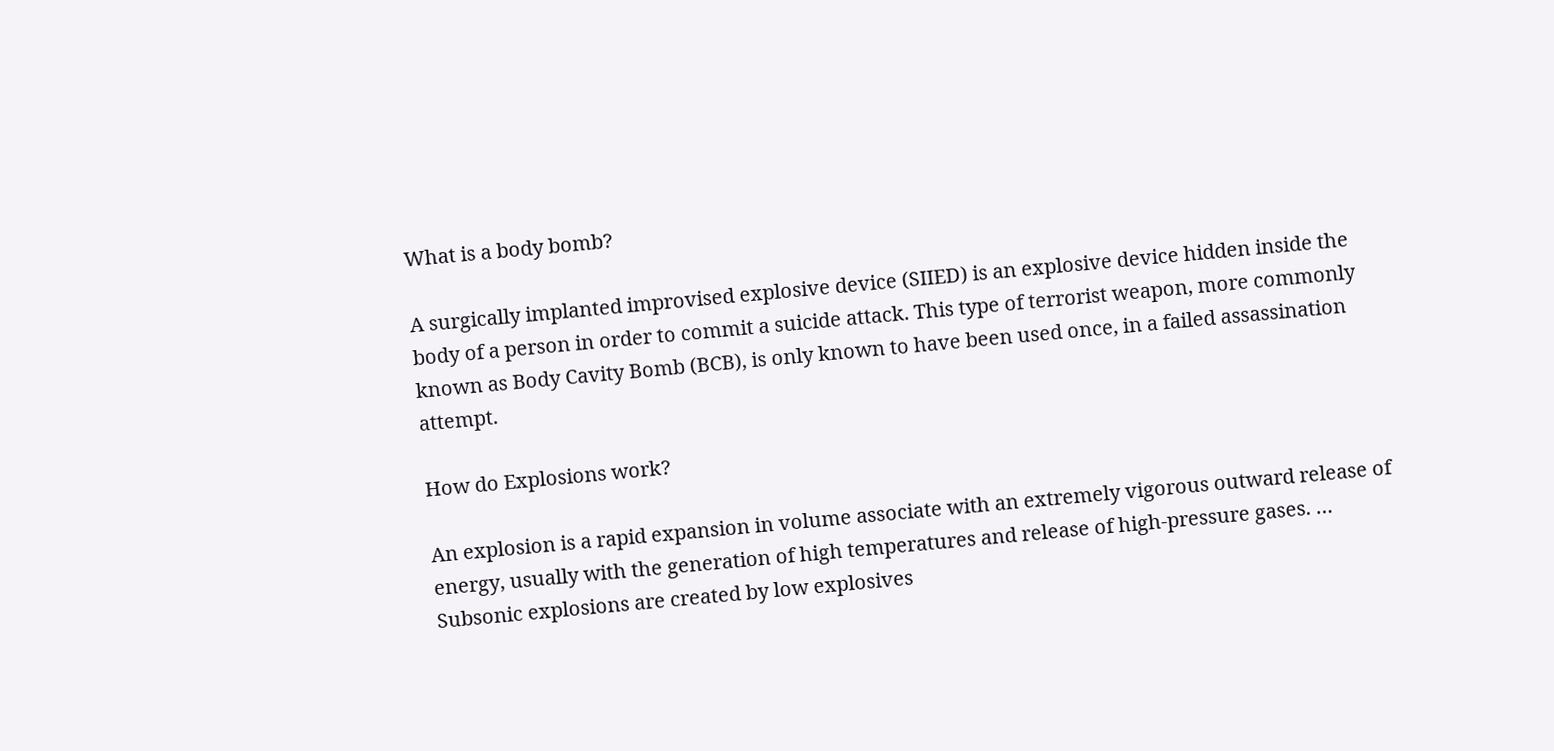What is a body bomb?

A surgically implanted improvised explosive device (SIIED) is an explosive device hidden inside the body of a person in order to commit a suicide attack. This type of terrorist weapon, more commonly known as Body Cavity Bomb (BCB), is only known to have been used once, in a failed assassination attempt.

How do Explosions work?

An explosion is a rapid expansion in volume associate with an extremely vigorous outward release of energy, usually with the generation of high temperatures and release of high-pressure gases. … Subsonic explosions are created by low explosives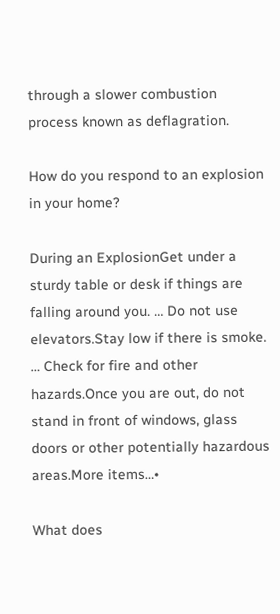through a slower combustion process known as deflagration.

How do you respond to an explosion in your home?

During an ExplosionGet under a sturdy table or desk if things are falling around you. … Do not use elevators.Stay low if there is smoke. … Check for fire and other hazards.Once you are out, do not stand in front of windows, glass doors or other potentially hazardous areas.More items…•

What does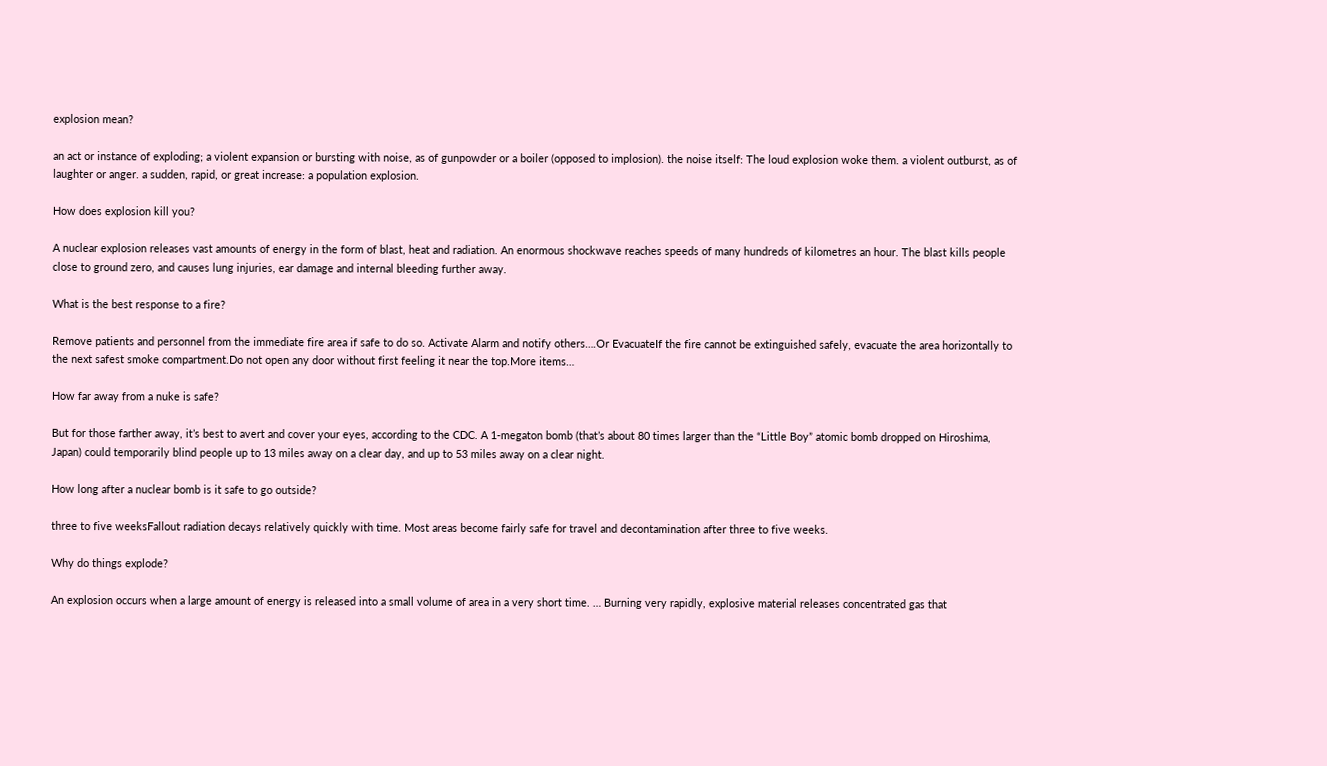explosion mean?

an act or instance of exploding; a violent expansion or bursting with noise, as of gunpowder or a boiler (opposed to implosion). the noise itself: The loud explosion woke them. a violent outburst, as of laughter or anger. a sudden, rapid, or great increase: a population explosion.

How does explosion kill you?

A nuclear explosion releases vast amounts of energy in the form of blast, heat and radiation. An enormous shockwave reaches speeds of many hundreds of kilometres an hour. The blast kills people close to ground zero, and causes lung injuries, ear damage and internal bleeding further away.

What is the best response to a fire?

Remove patients and personnel from the immediate fire area if safe to do so. Activate Alarm and notify others….Or EvacuateIf the fire cannot be extinguished safely, evacuate the area horizontally to the next safest smoke compartment.Do not open any door without first feeling it near the top.More items…

How far away from a nuke is safe?

But for those farther away, it’s best to avert and cover your eyes, according to the CDC. A 1-megaton bomb (that’s about 80 times larger than the “Little Boy” atomic bomb dropped on Hiroshima, Japan) could temporarily blind people up to 13 miles away on a clear day, and up to 53 miles away on a clear night.

How long after a nuclear bomb is it safe to go outside?

three to five weeksFallout radiation decays relatively quickly with time. Most areas become fairly safe for travel and decontamination after three to five weeks.

Why do things explode?

An explosion occurs when a large amount of energy is released into a small volume of area in a very short time. … Burning very rapidly, explosive material releases concentrated gas that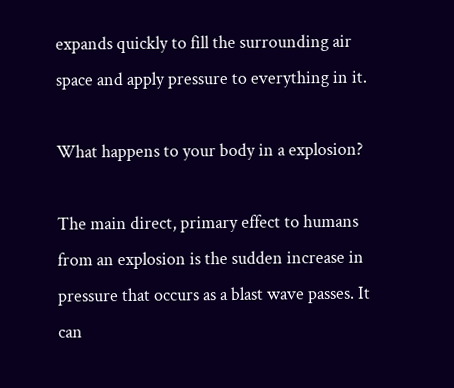expands quickly to fill the surrounding air space and apply pressure to everything in it.

What happens to your body in a explosion?

The main direct, primary effect to humans from an explosion is the sudden increase in pressure that occurs as a blast wave passes. It can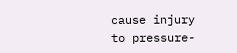cause injury to pressure-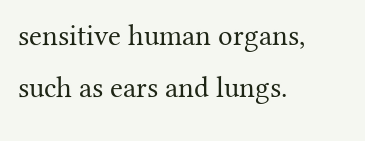sensitive human organs, such as ears and lungs.